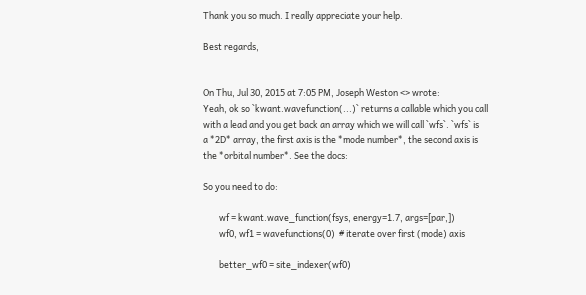Thank you so much. I really appreciate your help.

Best regards,


On Thu, Jul 30, 2015 at 7:05 PM, Joseph Weston <> wrote:
Yeah, ok so `kwant.wavefunction(...)` returns a callable which you call
with a lead and you get back an array which we will call `wfs`. `wfs` is
a *2D* array, the first axis is the *mode number*, the second axis is
the *orbital number*. See the docs:

So you need to do:

        wf = kwant.wave_function(fsys, energy=1.7, args=[par,])
        wf0, wf1 = wavefunctions(0)  # iterate over first (mode) axis

        better_wf0 = site_indexer(wf0)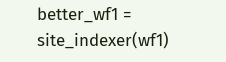better_wf1 = site_indexer(wf1)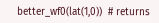better_wf0(lat(1,0))  # returns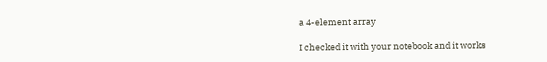a 4-element array

I checked it with your notebook and it works